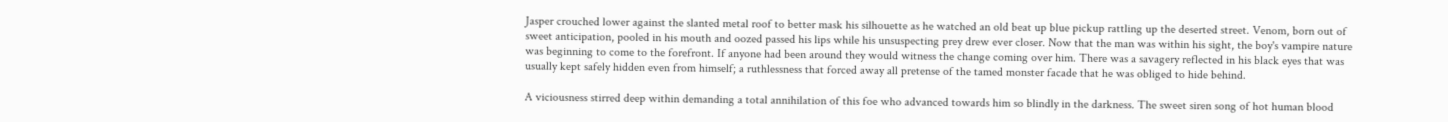Jasper crouched lower against the slanted metal roof to better mask his silhouette as he watched an old beat up blue pickup rattling up the deserted street. Venom, born out of sweet anticipation, pooled in his mouth and oozed passed his lips while his unsuspecting prey drew ever closer. Now that the man was within his sight, the boy's vampire nature was beginning to come to the forefront. If anyone had been around they would witness the change coming over him. There was a savagery reflected in his black eyes that was usually kept safely hidden even from himself; a ruthlessness that forced away all pretense of the tamed monster facade that he was obliged to hide behind.

A viciousness stirred deep within demanding a total annihilation of this foe who advanced towards him so blindly in the darkness. The sweet siren song of hot human blood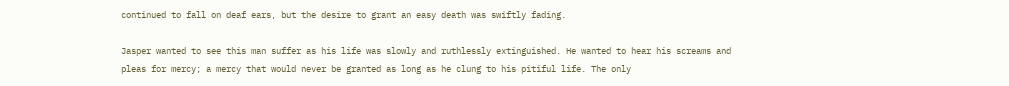continued to fall on deaf ears, but the desire to grant an easy death was swiftly fading.

Jasper wanted to see this man suffer as his life was slowly and ruthlessly extinguished. He wanted to hear his screams and pleas for mercy; a mercy that would never be granted as long as he clung to his pitiful life. The only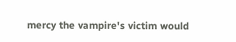mercy the vampire's victim would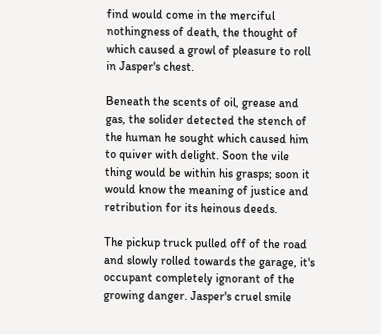find would come in the merciful nothingness of death, the thought of which caused a growl of pleasure to roll in Jasper's chest.

Beneath the scents of oil, grease and gas, the solider detected the stench of the human he sought which caused him to quiver with delight. Soon the vile thing would be within his grasps; soon it would know the meaning of justice and retribution for its heinous deeds.

The pickup truck pulled off of the road and slowly rolled towards the garage, it's occupant completely ignorant of the growing danger. Jasper's cruel smile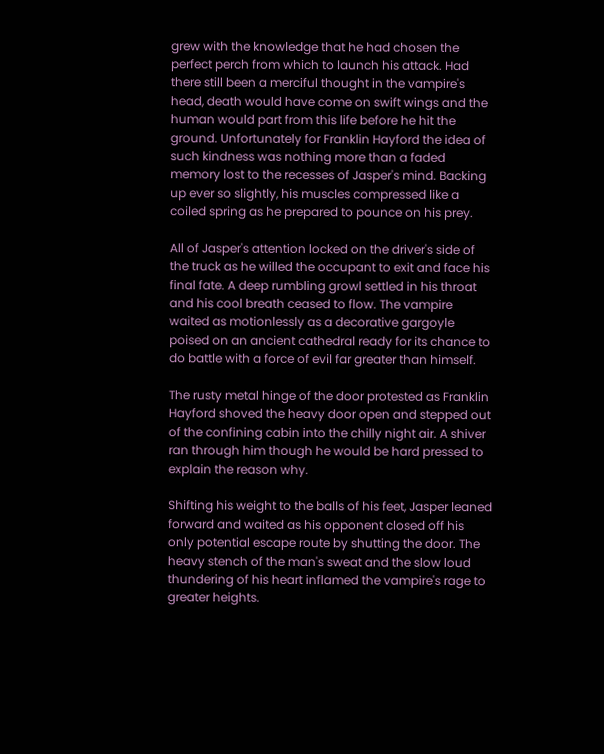grew with the knowledge that he had chosen the perfect perch from which to launch his attack. Had there still been a merciful thought in the vampire's head, death would have come on swift wings and the human would part from this life before he hit the ground. Unfortunately for Franklin Hayford the idea of such kindness was nothing more than a faded memory lost to the recesses of Jasper's mind. Backing up ever so slightly, his muscles compressed like a coiled spring as he prepared to pounce on his prey.

All of Jasper's attention locked on the driver's side of the truck as he willed the occupant to exit and face his final fate. A deep rumbling growl settled in his throat and his cool breath ceased to flow. The vampire waited as motionlessly as a decorative gargoyle poised on an ancient cathedral ready for its chance to do battle with a force of evil far greater than himself.

The rusty metal hinge of the door protested as Franklin Hayford shoved the heavy door open and stepped out of the confining cabin into the chilly night air. A shiver ran through him though he would be hard pressed to explain the reason why.

Shifting his weight to the balls of his feet, Jasper leaned forward and waited as his opponent closed off his only potential escape route by shutting the door. The heavy stench of the man's sweat and the slow loud thundering of his heart inflamed the vampire's rage to greater heights.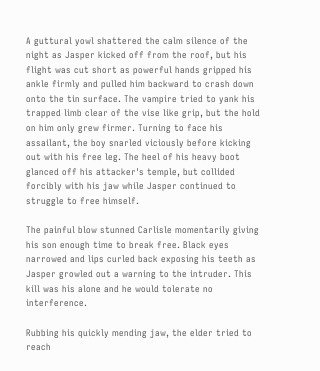A guttural yowl shattered the calm silence of the night as Jasper kicked off from the roof, but his flight was cut short as powerful hands gripped his ankle firmly and pulled him backward to crash down onto the tin surface. The vampire tried to yank his trapped limb clear of the vise like grip, but the hold on him only grew firmer. Turning to face his assailant, the boy snarled viciously before kicking out with his free leg. The heel of his heavy boot glanced off his attacker's temple, but collided forcibly with his jaw while Jasper continued to struggle to free himself.

The painful blow stunned Carlisle momentarily giving his son enough time to break free. Black eyes narrowed and lips curled back exposing his teeth as Jasper growled out a warning to the intruder. This kill was his alone and he would tolerate no interference.

Rubbing his quickly mending jaw, the elder tried to reach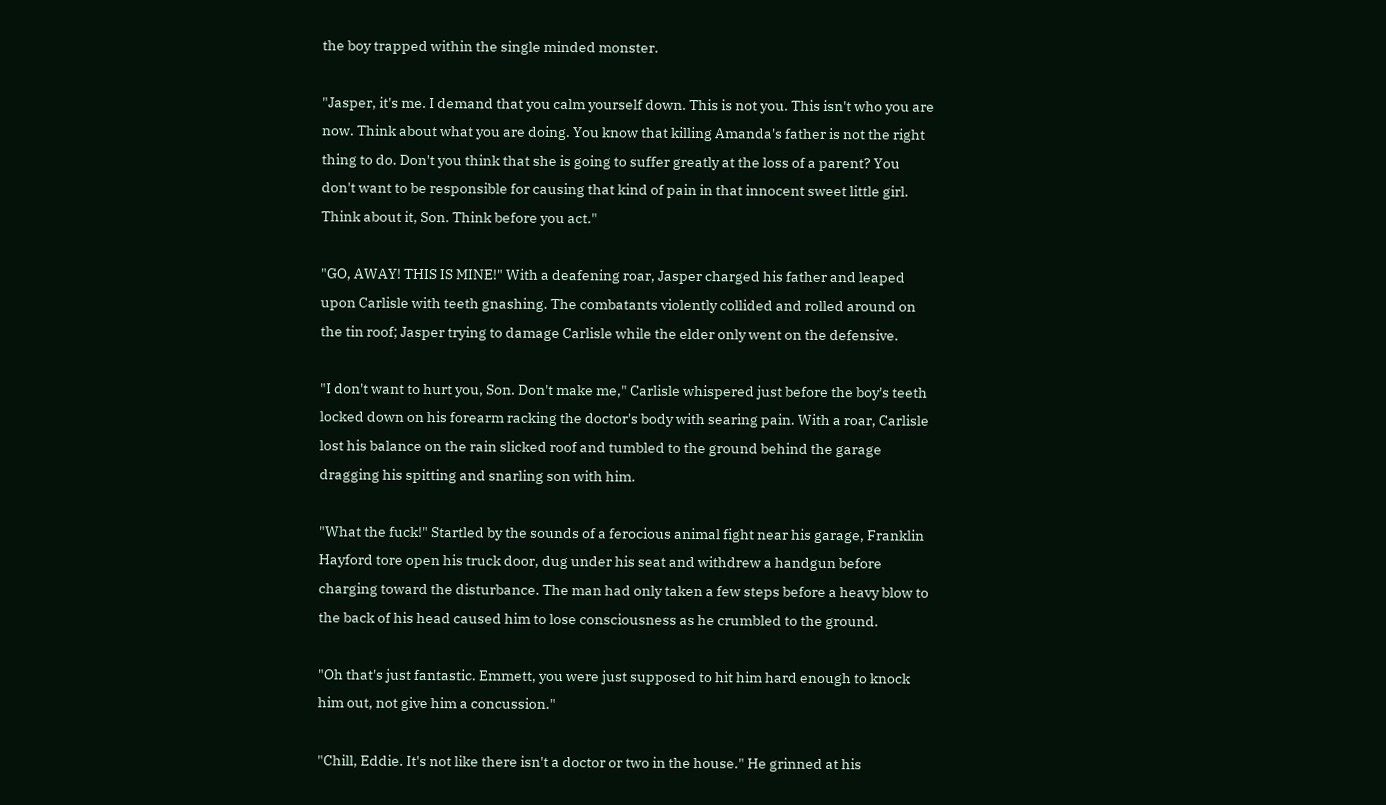the boy trapped within the single minded monster.

"Jasper, it's me. I demand that you calm yourself down. This is not you. This isn't who you are now. Think about what you are doing. You know that killing Amanda's father is not the right thing to do. Don't you think that she is going to suffer greatly at the loss of a parent? You don't want to be responsible for causing that kind of pain in that innocent sweet little girl. Think about it, Son. Think before you act."

"GO, AWAY! THIS IS MINE!" With a deafening roar, Jasper charged his father and leaped upon Carlisle with teeth gnashing. The combatants violently collided and rolled around on the tin roof; Jasper trying to damage Carlisle while the elder only went on the defensive.

"I don't want to hurt you, Son. Don't make me," Carlisle whispered just before the boy's teeth locked down on his forearm racking the doctor's body with searing pain. With a roar, Carlisle lost his balance on the rain slicked roof and tumbled to the ground behind the garage dragging his spitting and snarling son with him.

"What the fuck!" Startled by the sounds of a ferocious animal fight near his garage, Franklin Hayford tore open his truck door, dug under his seat and withdrew a handgun before charging toward the disturbance. The man had only taken a few steps before a heavy blow to the back of his head caused him to lose consciousness as he crumbled to the ground.

"Oh that's just fantastic. Emmett, you were just supposed to hit him hard enough to knock him out, not give him a concussion."

"Chill, Eddie. It's not like there isn't a doctor or two in the house." He grinned at his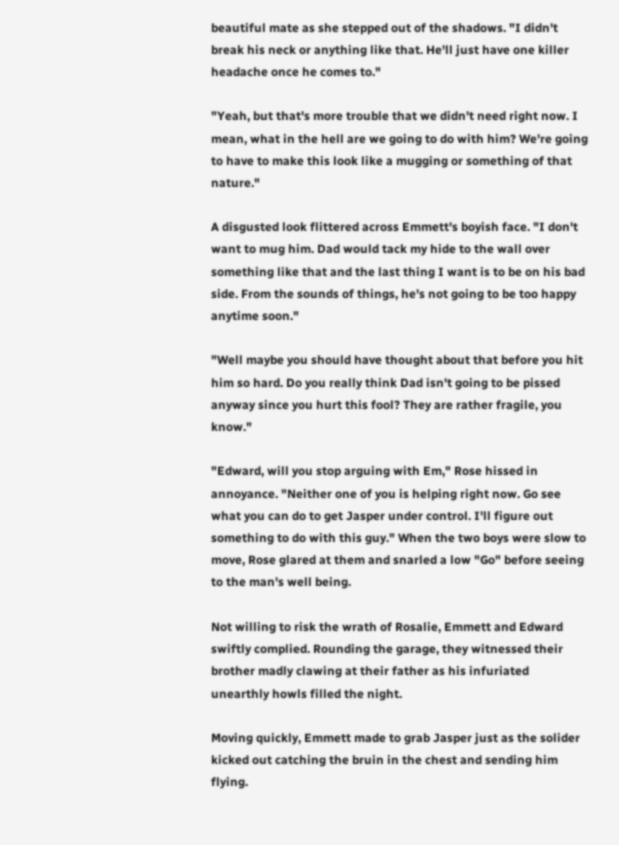beautiful mate as she stepped out of the shadows. "I didn't break his neck or anything like that. He'll just have one killer headache once he comes to."

"Yeah, but that's more trouble that we didn't need right now. I mean, what in the hell are we going to do with him? We're going to have to make this look like a mugging or something of that nature."

A disgusted look flittered across Emmett's boyish face. "I don't want to mug him. Dad would tack my hide to the wall over something like that and the last thing I want is to be on his bad side. From the sounds of things, he's not going to be too happy anytime soon."

"Well maybe you should have thought about that before you hit him so hard. Do you really think Dad isn't going to be pissed anyway since you hurt this fool? They are rather fragile, you know."

"Edward, will you stop arguing with Em," Rose hissed in annoyance. "Neither one of you is helping right now. Go see what you can do to get Jasper under control. I'll figure out something to do with this guy." When the two boys were slow to move, Rose glared at them and snarled a low "Go" before seeing to the man's well being.

Not willing to risk the wrath of Rosalie, Emmett and Edward swiftly complied. Rounding the garage, they witnessed their brother madly clawing at their father as his infuriated unearthly howls filled the night.

Moving quickly, Emmett made to grab Jasper just as the solider kicked out catching the bruin in the chest and sending him flying.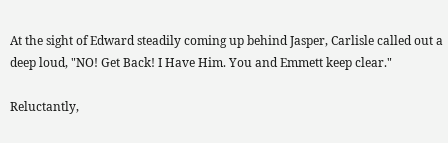At the sight of Edward steadily coming up behind Jasper, Carlisle called out a deep loud, "NO! Get Back! I Have Him. You and Emmett keep clear."

Reluctantly,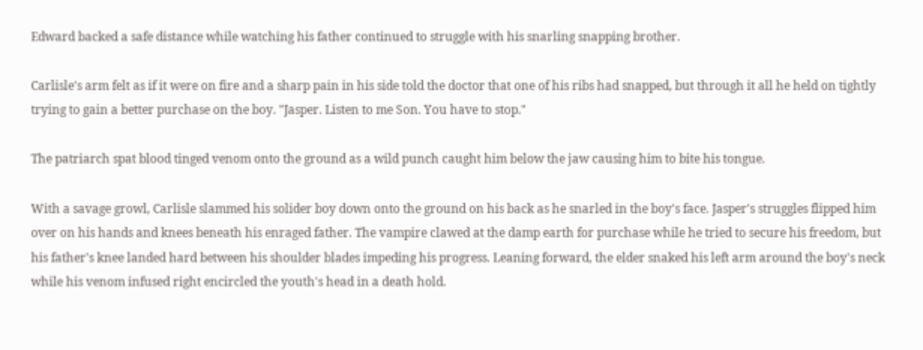Edward backed a safe distance while watching his father continued to struggle with his snarling snapping brother.

Carlisle's arm felt as if it were on fire and a sharp pain in his side told the doctor that one of his ribs had snapped, but through it all he held on tightly trying to gain a better purchase on the boy. "Jasper. Listen to me Son. You have to stop."

The patriarch spat blood tinged venom onto the ground as a wild punch caught him below the jaw causing him to bite his tongue.

With a savage growl, Carlisle slammed his solider boy down onto the ground on his back as he snarled in the boy's face. Jasper's struggles flipped him over on his hands and knees beneath his enraged father. The vampire clawed at the damp earth for purchase while he tried to secure his freedom, but his father's knee landed hard between his shoulder blades impeding his progress. Leaning forward, the elder snaked his left arm around the boy's neck while his venom infused right encircled the youth's head in a death hold.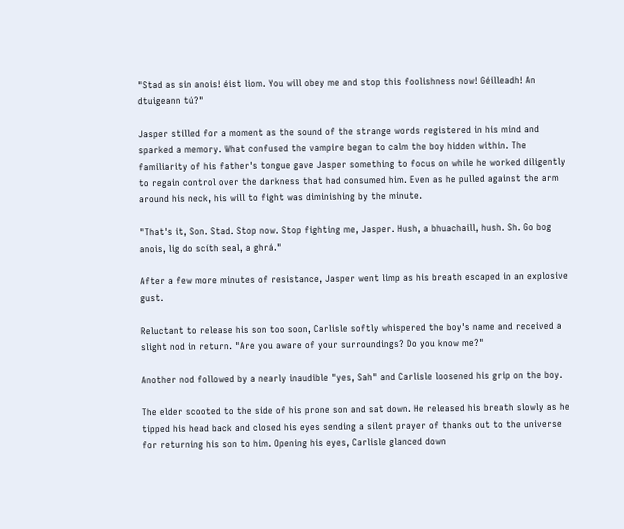"Stad as sin anois! éist liom. You will obey me and stop this foolishness now! Géilleadh! An dtuigeann tú?"

Jasper stilled for a moment as the sound of the strange words registered in his mind and sparked a memory. What confused the vampire began to calm the boy hidden within. The familiarity of his father's tongue gave Jasper something to focus on while he worked diligently to regain control over the darkness that had consumed him. Even as he pulled against the arm around his neck, his will to fight was diminishing by the minute.

"That's it, Son. Stad. Stop now. Stop fighting me, Jasper. Hush, a bhuachaill, hush. Sh. Go bog anois, lig do scíth seal, a ghrá."

After a few more minutes of resistance, Jasper went limp as his breath escaped in an explosive gust.

Reluctant to release his son too soon, Carlisle softly whispered the boy's name and received a slight nod in return. "Are you aware of your surroundings? Do you know me?"

Another nod followed by a nearly inaudible "yes, Sah" and Carlisle loosened his grip on the boy.

The elder scooted to the side of his prone son and sat down. He released his breath slowly as he tipped his head back and closed his eyes sending a silent prayer of thanks out to the universe for returning his son to him. Opening his eyes, Carlisle glanced down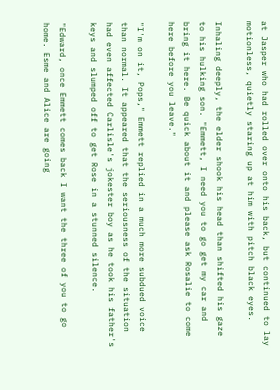at Jasper who had rolled over onto his back, but continued to lay motionless, quietly staring up at him with pitch black eyes.

Inhaling deeply, the elder shook his head than shifted his gaze to his hulking son. "Emmett, I need you to go get my car and bring it here. Be quick about it and please ask Rosalie to come here before you leave."

"I'm on it, Pops," Emmett replied in a much more subdued voice than normal. It appeared that the seriousness of the situation had even affected Carlisle's jokester boy as he took his father's keys and slumped off to get Rose in a stunned silence.

"Edward, once Emmett comes back I want the three of you to go home. Esme and Alice are going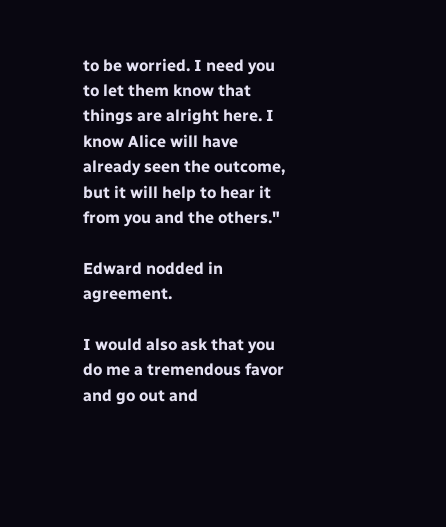to be worried. I need you to let them know that things are alright here. I know Alice will have already seen the outcome, but it will help to hear it from you and the others."

Edward nodded in agreement.

I would also ask that you do me a tremendous favor and go out and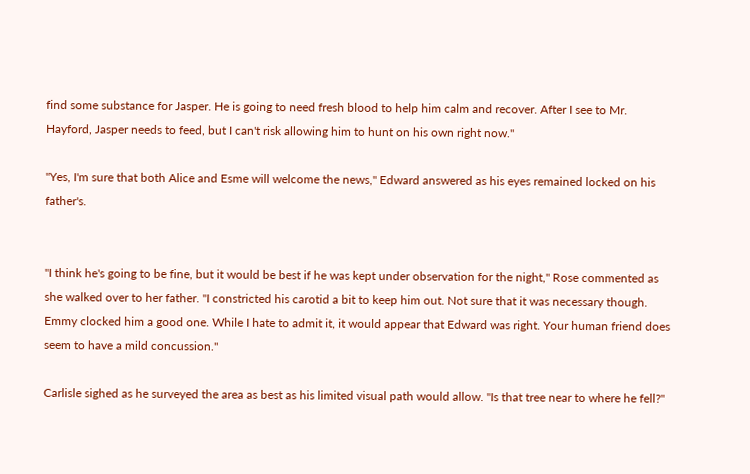find some substance for Jasper. He is going to need fresh blood to help him calm and recover. After I see to Mr. Hayford, Jasper needs to feed, but I can't risk allowing him to hunt on his own right now."

"Yes, I'm sure that both Alice and Esme will welcome the news," Edward answered as his eyes remained locked on his father's.


"I think he's going to be fine, but it would be best if he was kept under observation for the night," Rose commented as she walked over to her father. "I constricted his carotid a bit to keep him out. Not sure that it was necessary though. Emmy clocked him a good one. While I hate to admit it, it would appear that Edward was right. Your human friend does seem to have a mild concussion."

Carlisle sighed as he surveyed the area as best as his limited visual path would allow. "Is that tree near to where he fell?"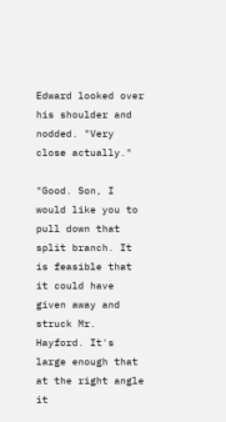Edward looked over his shoulder and nodded. "Very close actually."

"Good. Son, I would like you to pull down that split branch. It is feasible that it could have given away and struck Mr. Hayford. It's large enough that at the right angle it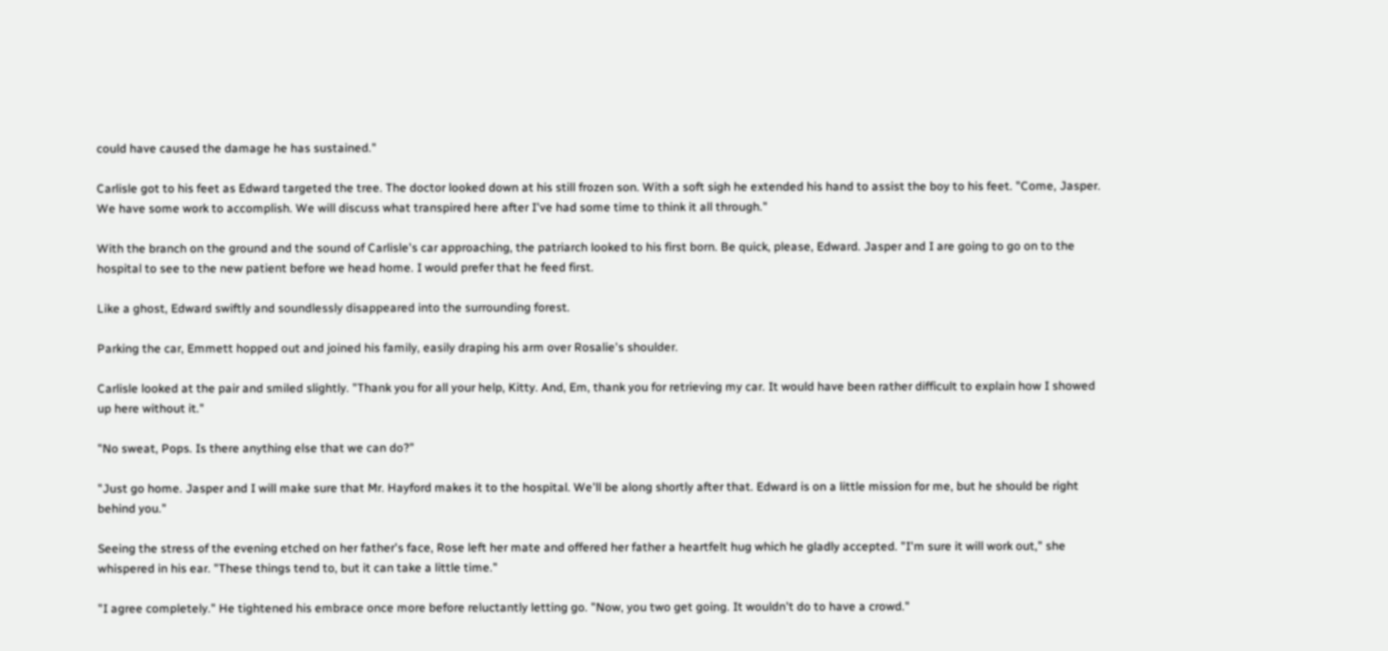could have caused the damage he has sustained."

Carlisle got to his feet as Edward targeted the tree. The doctor looked down at his still frozen son. With a soft sigh he extended his hand to assist the boy to his feet. "Come, Jasper. We have some work to accomplish. We will discuss what transpired here after I've had some time to think it all through."

With the branch on the ground and the sound of Carlisle's car approaching, the patriarch looked to his first born. Be quick, please, Edward. Jasper and I are going to go on to the hospital to see to the new patient before we head home. I would prefer that he feed first.

Like a ghost, Edward swiftly and soundlessly disappeared into the surrounding forest.

Parking the car, Emmett hopped out and joined his family, easily draping his arm over Rosalie's shoulder.

Carlisle looked at the pair and smiled slightly. "Thank you for all your help, Kitty. And, Em, thank you for retrieving my car. It would have been rather difficult to explain how I showed up here without it."

"No sweat, Pops. Is there anything else that we can do?"

"Just go home. Jasper and I will make sure that Mr. Hayford makes it to the hospital. We'll be along shortly after that. Edward is on a little mission for me, but he should be right behind you."

Seeing the stress of the evening etched on her father's face, Rose left her mate and offered her father a heartfelt hug which he gladly accepted. "I'm sure it will work out," she whispered in his ear. "These things tend to, but it can take a little time."

"I agree completely." He tightened his embrace once more before reluctantly letting go. "Now, you two get going. It wouldn't do to have a crowd."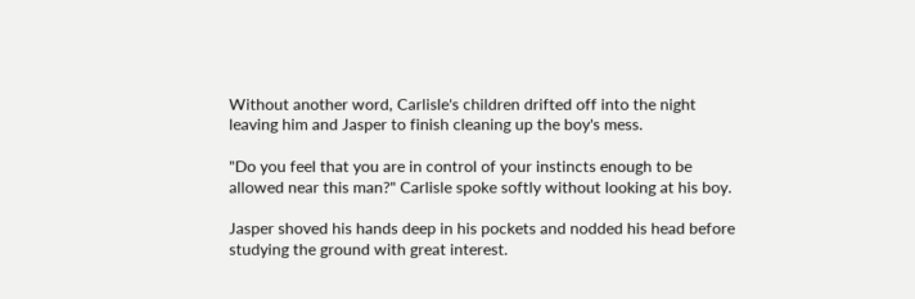Without another word, Carlisle's children drifted off into the night leaving him and Jasper to finish cleaning up the boy's mess.

"Do you feel that you are in control of your instincts enough to be allowed near this man?" Carlisle spoke softly without looking at his boy.

Jasper shoved his hands deep in his pockets and nodded his head before studying the ground with great interest.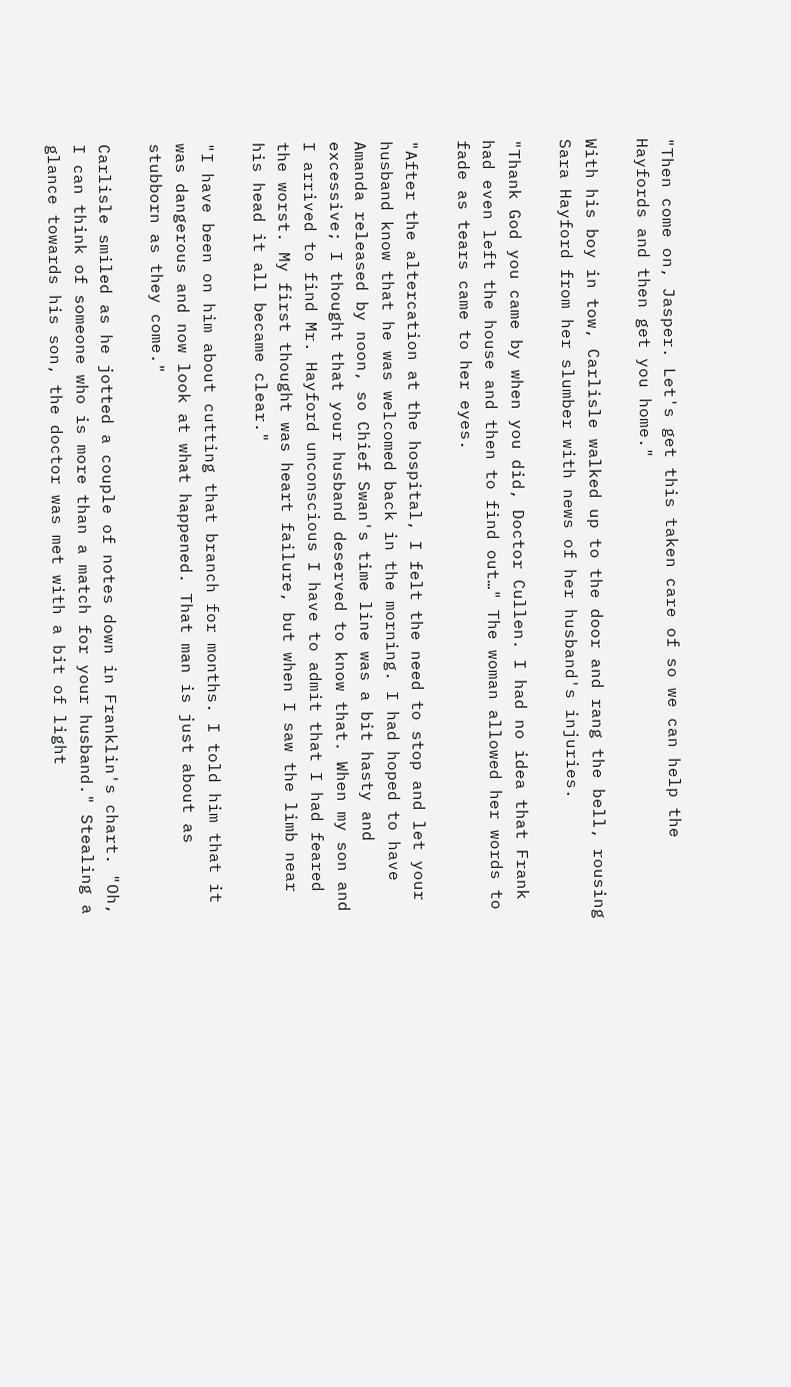"Then come on, Jasper. Let's get this taken care of so we can help the Hayfords and then get you home."

With his boy in tow, Carlisle walked up to the door and rang the bell, rousing Sara Hayford from her slumber with news of her husband's injuries.

"Thank God you came by when you did, Doctor Cullen. I had no idea that Frank had even left the house and then to find out…" The woman allowed her words to fade as tears came to her eyes.

"After the altercation at the hospital, I felt the need to stop and let your husband know that he was welcomed back in the morning. I had hoped to have Amanda released by noon, so Chief Swan's time line was a bit hasty and excessive; I thought that your husband deserved to know that. When my son and I arrived to find Mr. Hayford unconscious I have to admit that I had feared the worst. My first thought was heart failure, but when I saw the limb near his head it all became clear."

"I have been on him about cutting that branch for months. I told him that it was dangerous and now look at what happened. That man is just about as stubborn as they come."

Carlisle smiled as he jotted a couple of notes down in Franklin's chart. "Oh, I can think of someone who is more than a match for your husband." Stealing a glance towards his son, the doctor was met with a bit of light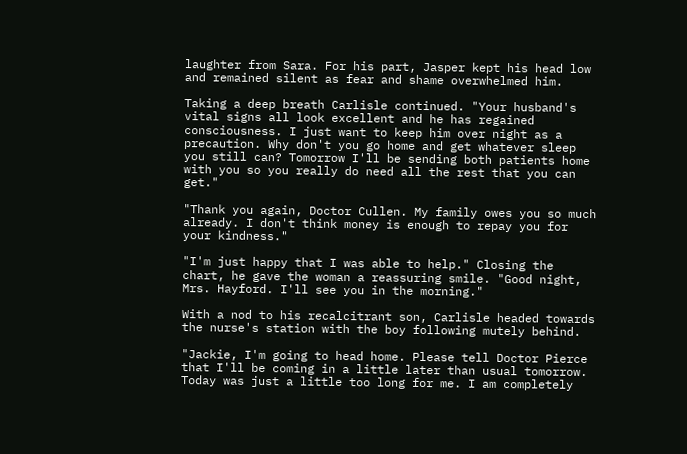laughter from Sara. For his part, Jasper kept his head low and remained silent as fear and shame overwhelmed him.

Taking a deep breath Carlisle continued. "Your husband's vital signs all look excellent and he has regained consciousness. I just want to keep him over night as a precaution. Why don't you go home and get whatever sleep you still can? Tomorrow I'll be sending both patients home with you so you really do need all the rest that you can get."

"Thank you again, Doctor Cullen. My family owes you so much already. I don't think money is enough to repay you for your kindness."

"I'm just happy that I was able to help." Closing the chart, he gave the woman a reassuring smile. "Good night, Mrs. Hayford. I'll see you in the morning."

With a nod to his recalcitrant son, Carlisle headed towards the nurse's station with the boy following mutely behind.

"Jackie, I'm going to head home. Please tell Doctor Pierce that I'll be coming in a little later than usual tomorrow. Today was just a little too long for me. I am completely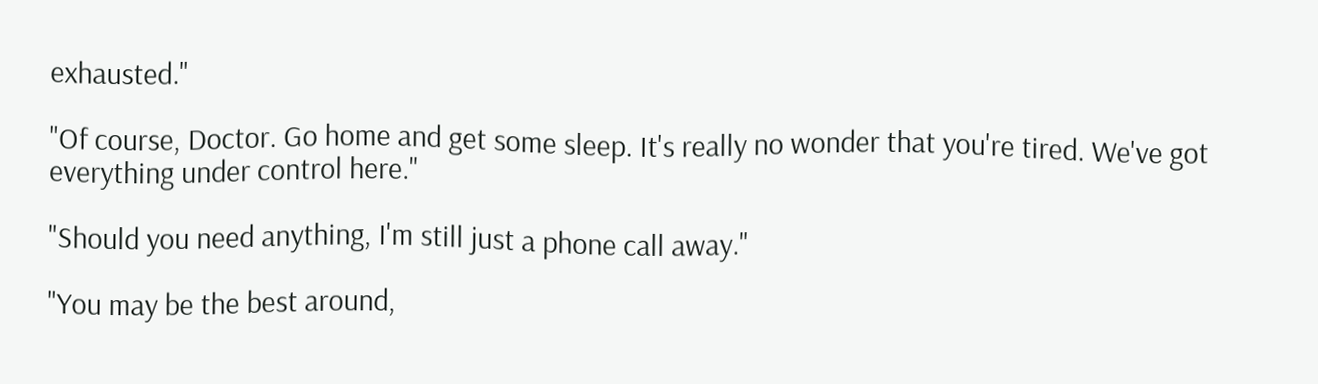exhausted."

"Of course, Doctor. Go home and get some sleep. It's really no wonder that you're tired. We've got everything under control here."

"Should you need anything, I'm still just a phone call away."

"You may be the best around,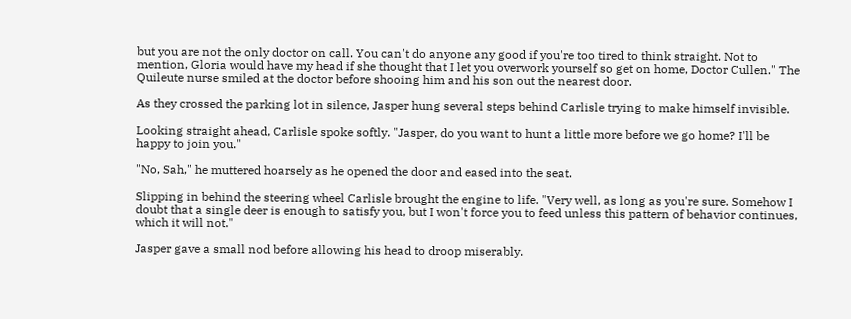but you are not the only doctor on call. You can't do anyone any good if you're too tired to think straight. Not to mention, Gloria would have my head if she thought that I let you overwork yourself so get on home, Doctor Cullen." The Quileute nurse smiled at the doctor before shooing him and his son out the nearest door.

As they crossed the parking lot in silence, Jasper hung several steps behind Carlisle trying to make himself invisible.

Looking straight ahead, Carlisle spoke softly. "Jasper, do you want to hunt a little more before we go home? I'll be happy to join you."

"No, Sah," he muttered hoarsely as he opened the door and eased into the seat.

Slipping in behind the steering wheel Carlisle brought the engine to life. "Very well, as long as you're sure. Somehow I doubt that a single deer is enough to satisfy you, but I won't force you to feed unless this pattern of behavior continues, which it will not."

Jasper gave a small nod before allowing his head to droop miserably.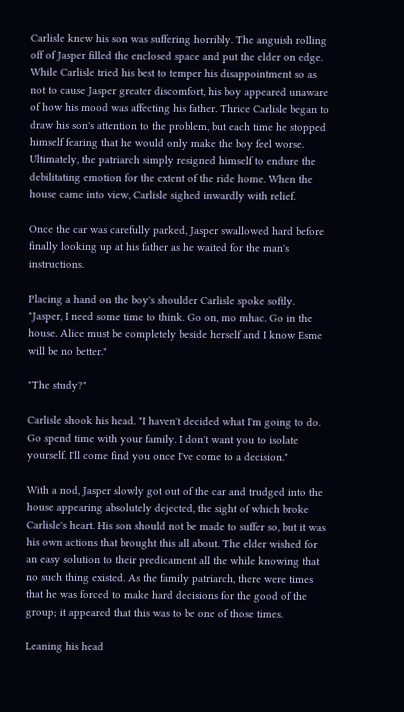Carlisle knew his son was suffering horribly. The anguish rolling off of Jasper filled the enclosed space and put the elder on edge. While Carlisle tried his best to temper his disappointment so as not to cause Jasper greater discomfort, his boy appeared unaware of how his mood was affecting his father. Thrice Carlisle began to draw his son's attention to the problem, but each time he stopped himself fearing that he would only make the boy feel worse. Ultimately, the patriarch simply resigned himself to endure the debilitating emotion for the extent of the ride home. When the house came into view, Carlisle sighed inwardly with relief.

Once the car was carefully parked, Jasper swallowed hard before finally looking up at his father as he waited for the man's instructions.

Placing a hand on the boy's shoulder Carlisle spoke softly. "Jasper, I need some time to think. Go on, mo mhac. Go in the house. Alice must be completely beside herself and I know Esme will be no better."

"The study?"

Carlisle shook his head. "I haven't decided what I'm going to do. Go spend time with your family. I don't want you to isolate yourself. I'll come find you once I've come to a decision."

With a nod, Jasper slowly got out of the car and trudged into the house appearing absolutely dejected, the sight of which broke Carlisle's heart. His son should not be made to suffer so, but it was his own actions that brought this all about. The elder wished for an easy solution to their predicament all the while knowing that no such thing existed. As the family patriarch, there were times that he was forced to make hard decisions for the good of the group; it appeared that this was to be one of those times.

Leaning his head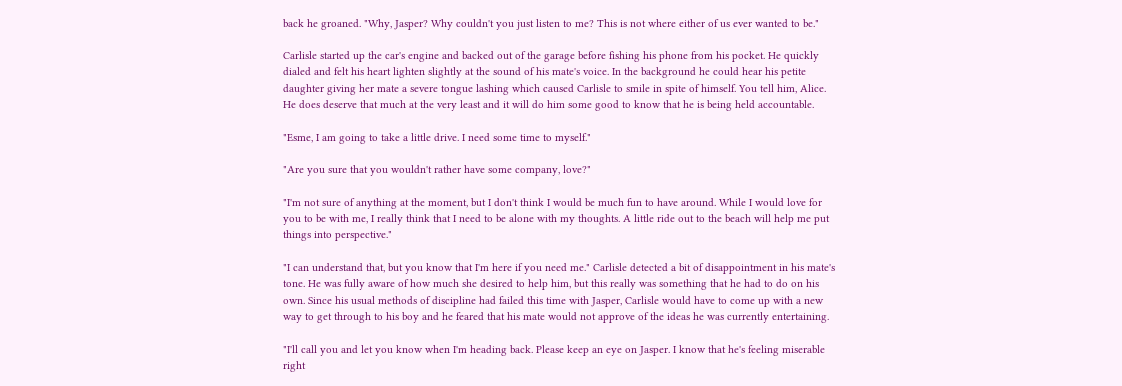back he groaned. "Why, Jasper? Why couldn't you just listen to me? This is not where either of us ever wanted to be."

Carlisle started up the car's engine and backed out of the garage before fishing his phone from his pocket. He quickly dialed and felt his heart lighten slightly at the sound of his mate's voice. In the background he could hear his petite daughter giving her mate a severe tongue lashing which caused Carlisle to smile in spite of himself. You tell him, Alice. He does deserve that much at the very least and it will do him some good to know that he is being held accountable.

"Esme, I am going to take a little drive. I need some time to myself."

"Are you sure that you wouldn't rather have some company, love?"

"I'm not sure of anything at the moment, but I don't think I would be much fun to have around. While I would love for you to be with me, I really think that I need to be alone with my thoughts. A little ride out to the beach will help me put things into perspective."

"I can understand that, but you know that I'm here if you need me." Carlisle detected a bit of disappointment in his mate's tone. He was fully aware of how much she desired to help him, but this really was something that he had to do on his own. Since his usual methods of discipline had failed this time with Jasper, Carlisle would have to come up with a new way to get through to his boy and he feared that his mate would not approve of the ideas he was currently entertaining.

"I'll call you and let you know when I'm heading back. Please keep an eye on Jasper. I know that he's feeling miserable right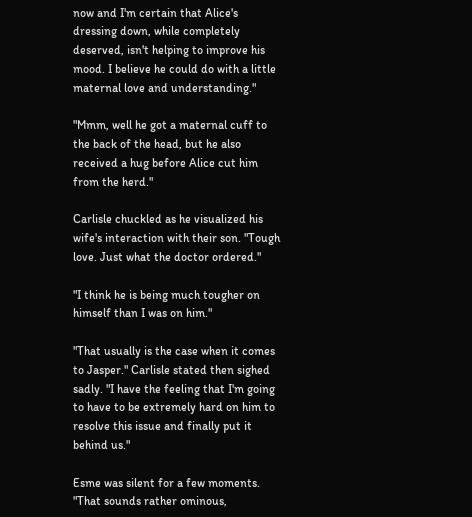now and I'm certain that Alice's dressing down, while completely deserved, isn't helping to improve his mood. I believe he could do with a little maternal love and understanding."

"Mmm, well he got a maternal cuff to the back of the head, but he also received a hug before Alice cut him from the herd."

Carlisle chuckled as he visualized his wife's interaction with their son. "Tough love. Just what the doctor ordered."

"I think he is being much tougher on himself than I was on him."

"That usually is the case when it comes to Jasper." Carlisle stated then sighed sadly. "I have the feeling that I'm going to have to be extremely hard on him to resolve this issue and finally put it behind us."

Esme was silent for a few moments. "That sounds rather ominous,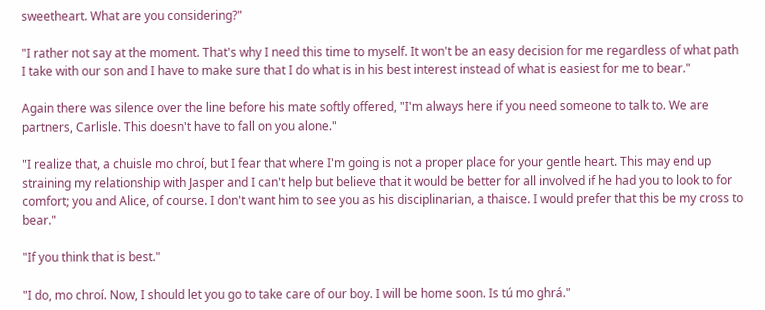sweetheart. What are you considering?"

"I rather not say at the moment. That's why I need this time to myself. It won't be an easy decision for me regardless of what path I take with our son and I have to make sure that I do what is in his best interest instead of what is easiest for me to bear."

Again there was silence over the line before his mate softly offered, "I'm always here if you need someone to talk to. We are partners, Carlisle. This doesn't have to fall on you alone."

"I realize that, a chuisle mo chroí, but I fear that where I'm going is not a proper place for your gentle heart. This may end up straining my relationship with Jasper and I can't help but believe that it would be better for all involved if he had you to look to for comfort; you and Alice, of course. I don't want him to see you as his disciplinarian, a thaisce. I would prefer that this be my cross to bear."

"If you think that is best."

"I do, mo chroí. Now, I should let you go to take care of our boy. I will be home soon. Is tú mo ghrá."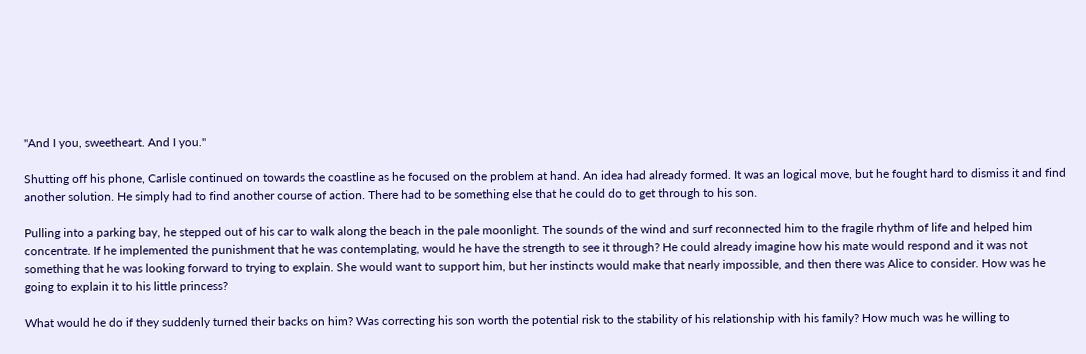"And I you, sweetheart. And I you."

Shutting off his phone, Carlisle continued on towards the coastline as he focused on the problem at hand. An idea had already formed. It was an logical move, but he fought hard to dismiss it and find another solution. He simply had to find another course of action. There had to be something else that he could do to get through to his son.

Pulling into a parking bay, he stepped out of his car to walk along the beach in the pale moonlight. The sounds of the wind and surf reconnected him to the fragile rhythm of life and helped him concentrate. If he implemented the punishment that he was contemplating, would he have the strength to see it through? He could already imagine how his mate would respond and it was not something that he was looking forward to trying to explain. She would want to support him, but her instincts would make that nearly impossible, and then there was Alice to consider. How was he going to explain it to his little princess?

What would he do if they suddenly turned their backs on him? Was correcting his son worth the potential risk to the stability of his relationship with his family? How much was he willing to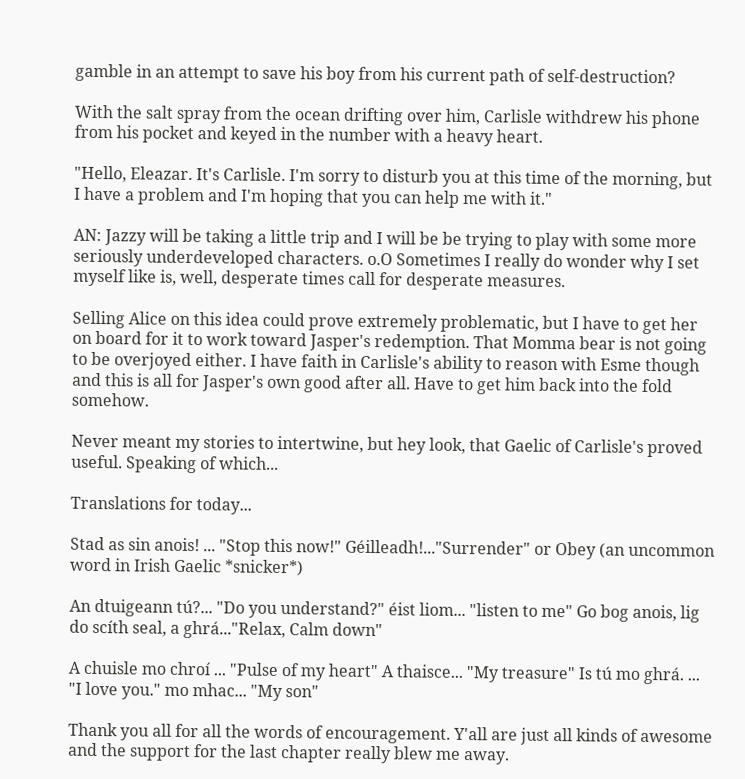gamble in an attempt to save his boy from his current path of self-destruction?

With the salt spray from the ocean drifting over him, Carlisle withdrew his phone from his pocket and keyed in the number with a heavy heart.

"Hello, Eleazar. It's Carlisle. I'm sorry to disturb you at this time of the morning, but I have a problem and I'm hoping that you can help me with it."

AN: Jazzy will be taking a little trip and I will be be trying to play with some more seriously underdeveloped characters. o.O Sometimes I really do wonder why I set myself like is, well, desperate times call for desperate measures.

Selling Alice on this idea could prove extremely problematic, but I have to get her on board for it to work toward Jasper's redemption. That Momma bear is not going to be overjoyed either. I have faith in Carlisle's ability to reason with Esme though and this is all for Jasper's own good after all. Have to get him back into the fold somehow.

Never meant my stories to intertwine, but hey look, that Gaelic of Carlisle's proved useful. Speaking of which...

Translations for today...

Stad as sin anois! ... "Stop this now!" Géilleadh!..."Surrender" or Obey (an uncommon word in Irish Gaelic *snicker*)

An dtuigeann tú?... "Do you understand?" éist liom... "listen to me" Go bog anois, lig do scíth seal, a ghrá..."Relax, Calm down"

A chuisle mo chroí ... "Pulse of my heart" A thaisce... "My treasure" Is tú mo ghrá. ... "I love you." mo mhac... "My son"

Thank you all for all the words of encouragement. Y'all are just all kinds of awesome and the support for the last chapter really blew me away.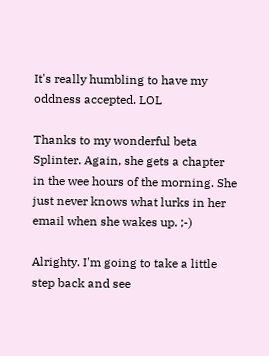It's really humbling to have my oddness accepted. LOL

Thanks to my wonderful beta Splinter. Again, she gets a chapter in the wee hours of the morning. She just never knows what lurks in her email when she wakes up. ;-)

Alrighty. I'm going to take a little step back and see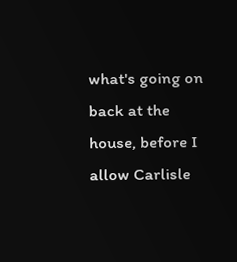what's going on back at the house, before I allow Carlisle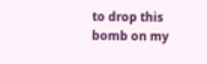to drop this bomb on my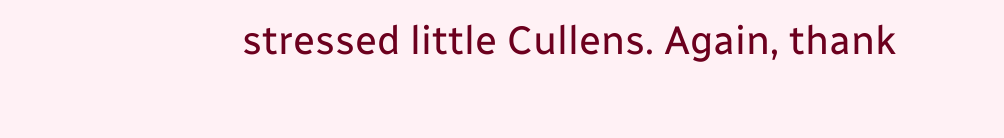stressed little Cullens. Again, thank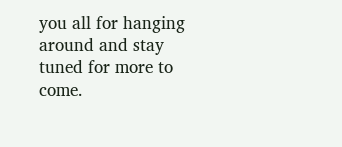you all for hanging around and stay tuned for more to come.